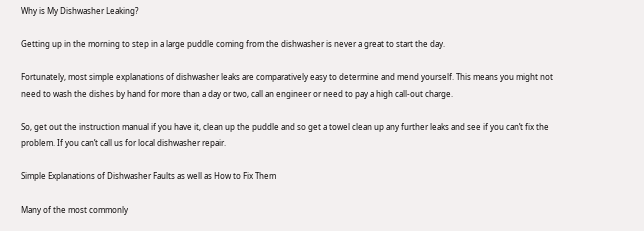Why is My Dishwasher Leaking?

Getting up in the morning to step in a large puddle coming from the dishwasher is never a great to start the day.

Fortunately, most simple explanations of dishwasher leaks are comparatively easy to determine and mend yourself. This means you might not need to wash the dishes by hand for more than a day or two, call an engineer or need to pay a high call-out charge.

So, get out the instruction manual if you have it, clean up the puddle and so get a towel clean up any further leaks and see if you can’t fix the problem. If you can’t call us for local dishwasher repair.

Simple Explanations of Dishwasher Faults as well as How to Fix Them

Many of the most commonly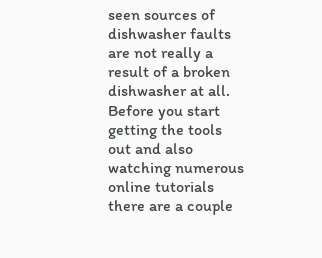seen sources of dishwasher faults are not really a result of a broken dishwasher at all. Before you start getting the tools out and also watching numerous online tutorials there are a couple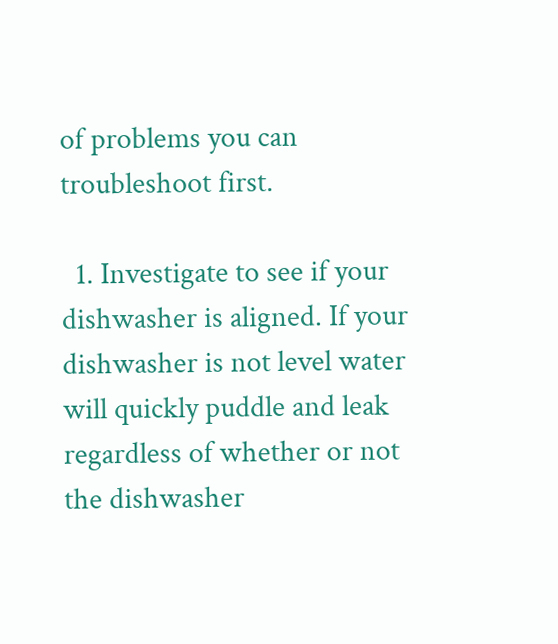of problems you can troubleshoot first.

  1. Investigate to see if your dishwasher is aligned. If your dishwasher is not level water will quickly puddle and leak regardless of whether or not the dishwasher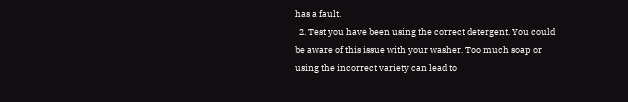has a fault.
  2. Test you have been using the correct detergent. You could be aware of this issue with your washer. Too much soap or using the incorrect variety can lead to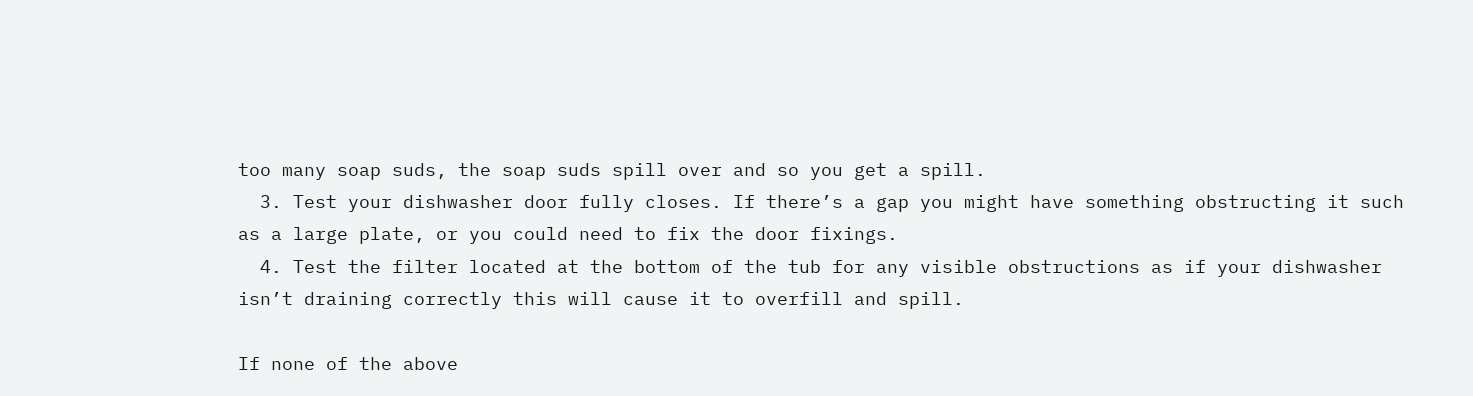too many soap suds, the soap suds spill over and so you get a spill.
  3. Test your dishwasher door fully closes. If there’s a gap you might have something obstructing it such as a large plate, or you could need to fix the door fixings.
  4. Test the filter located at the bottom of the tub for any visible obstructions as if your dishwasher isn’t draining correctly this will cause it to overfill and spill.

If none of the above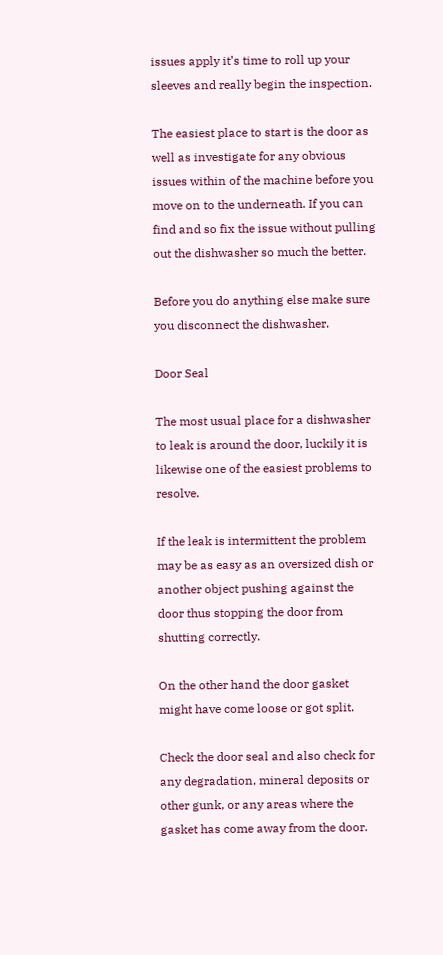issues apply it’s time to roll up your sleeves and really begin the inspection.

The easiest place to start is the door as well as investigate for any obvious issues within of the machine before you move on to the underneath. If you can find and so fix the issue without pulling out the dishwasher so much the better.

Before you do anything else make sure you disconnect the dishwasher.

Door Seal

The most usual place for a dishwasher to leak is around the door, luckily it is likewise one of the easiest problems to resolve.

If the leak is intermittent the problem may be as easy as an oversized dish or another object pushing against the door thus stopping the door from shutting correctly.

On the other hand the door gasket might have come loose or got split.

Check the door seal and also check for any degradation, mineral deposits or other gunk, or any areas where the gasket has come away from the door.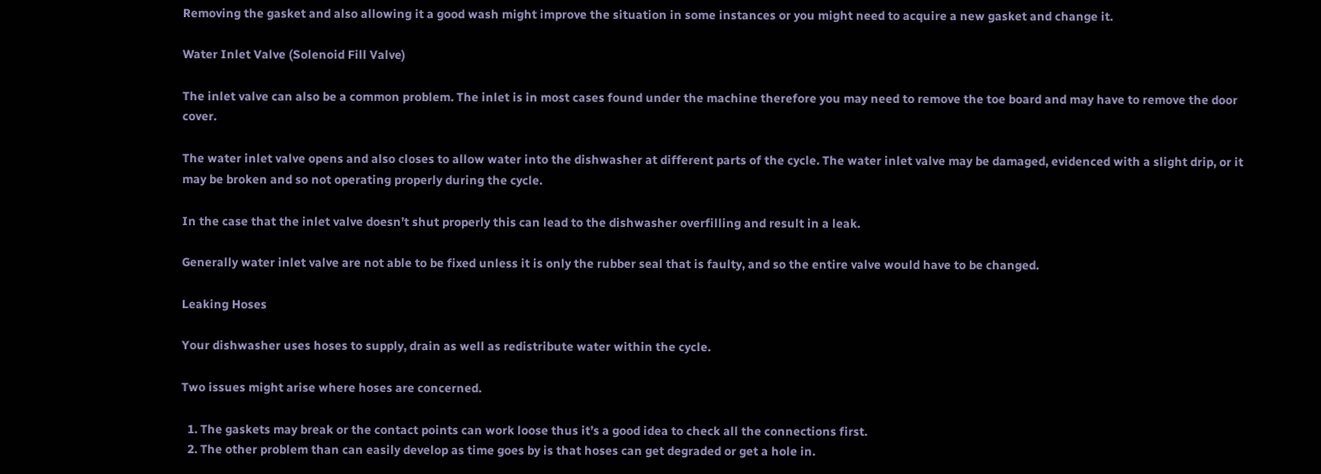Removing the gasket and also allowing it a good wash might improve the situation in some instances or you might need to acquire a new gasket and change it.

Water Inlet Valve (Solenoid Fill Valve)

The inlet valve can also be a common problem. The inlet is in most cases found under the machine therefore you may need to remove the toe board and may have to remove the door cover.

The water inlet valve opens and also closes to allow water into the dishwasher at different parts of the cycle. The water inlet valve may be damaged, evidenced with a slight drip, or it may be broken and so not operating properly during the cycle.

In the case that the inlet valve doesn’t shut properly this can lead to the dishwasher overfilling and result in a leak.

Generally water inlet valve are not able to be fixed unless it is only the rubber seal that is faulty, and so the entire valve would have to be changed.

Leaking Hoses

Your dishwasher uses hoses to supply, drain as well as redistribute water within the cycle.

Two issues might arise where hoses are concerned.

  1. The gaskets may break or the contact points can work loose thus it’s a good idea to check all the connections first.
  2. The other problem than can easily develop as time goes by is that hoses can get degraded or get a hole in.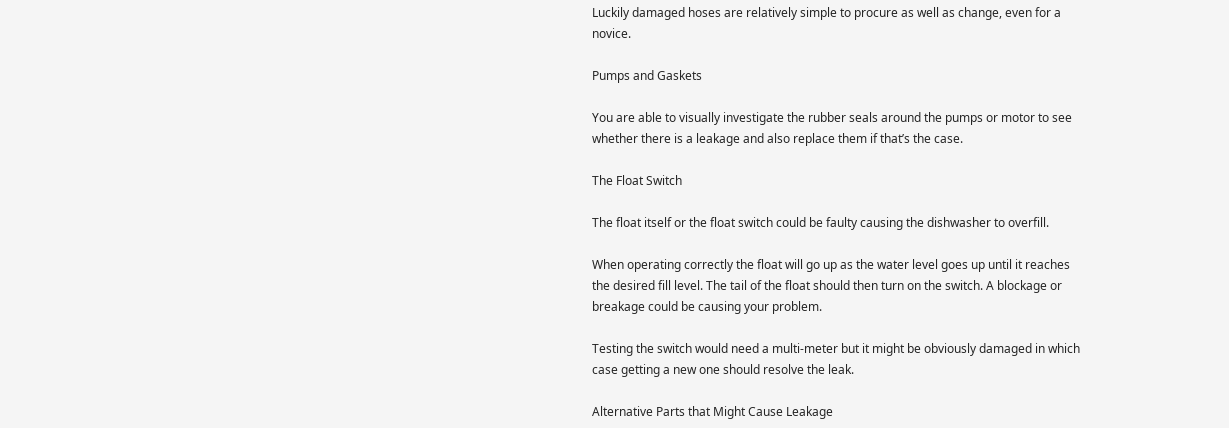Luckily damaged hoses are relatively simple to procure as well as change, even for a novice.

Pumps and Gaskets

You are able to visually investigate the rubber seals around the pumps or motor to see whether there is a leakage and also replace them if that’s the case.

The Float Switch

The float itself or the float switch could be faulty causing the dishwasher to overfill.

When operating correctly the float will go up as the water level goes up until it reaches the desired fill level. The tail of the float should then turn on the switch. A blockage or breakage could be causing your problem.

Testing the switch would need a multi-meter but it might be obviously damaged in which case getting a new one should resolve the leak.

Alternative Parts that Might Cause Leakage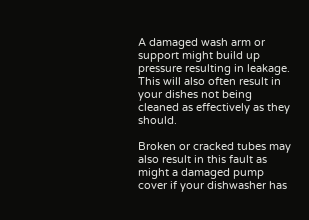A damaged wash arm or support might build up pressure resulting in leakage. This will also often result in your dishes not being cleaned as effectively as they should.

Broken or cracked tubes may also result in this fault as might a damaged pump cover if your dishwasher has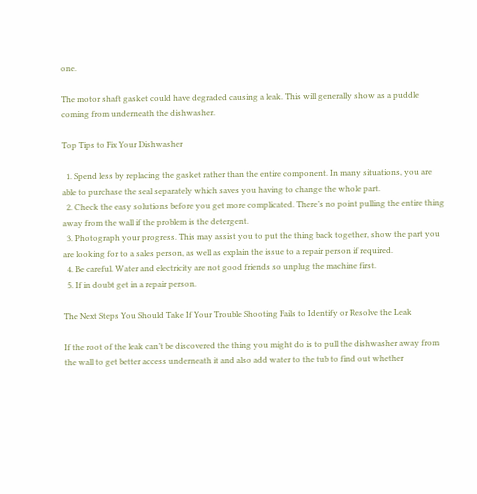one.

The motor shaft gasket could have degraded causing a leak. This will generally show as a puddle coming from underneath the dishwasher.

Top Tips to Fix Your Dishwasher

  1. Spend less by replacing the gasket rather than the entire component. In many situations, you are able to purchase the seal separately which saves you having to change the whole part.
  2. Check the easy solutions before you get more complicated. There’s no point pulling the entire thing away from the wall if the problem is the detergent.
  3. Photograph your progress. This may assist you to put the thing back together, show the part you are looking for to a sales person, as well as explain the issue to a repair person if required.
  4. Be careful. Water and electricity are not good friends so unplug the machine first.
  5. If in doubt get in a repair person.

The Next Steps You Should Take If Your Trouble Shooting Fails to Identify or Resolve the Leak

If the root of the leak can’t be discovered the thing you might do is to pull the dishwasher away from the wall to get better access underneath it and also add water to the tub to find out whether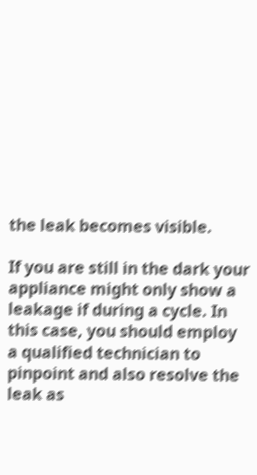the leak becomes visible.

If you are still in the dark your appliance might only show a leakage if during a cycle. In this case, you should employ a qualified technician to pinpoint and also resolve the leak as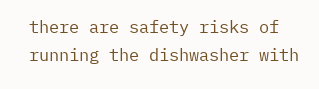there are safety risks of running the dishwasher with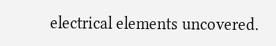electrical elements uncovered.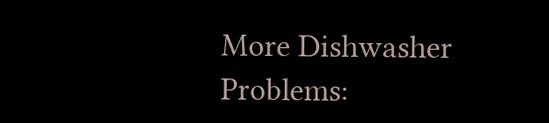More Dishwasher Problems: